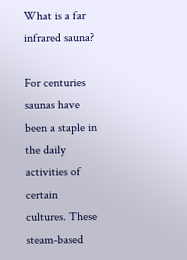What is a far infrared sauna?

For centuries saunas have been a staple in the daily activities of certain cultures. These steam-based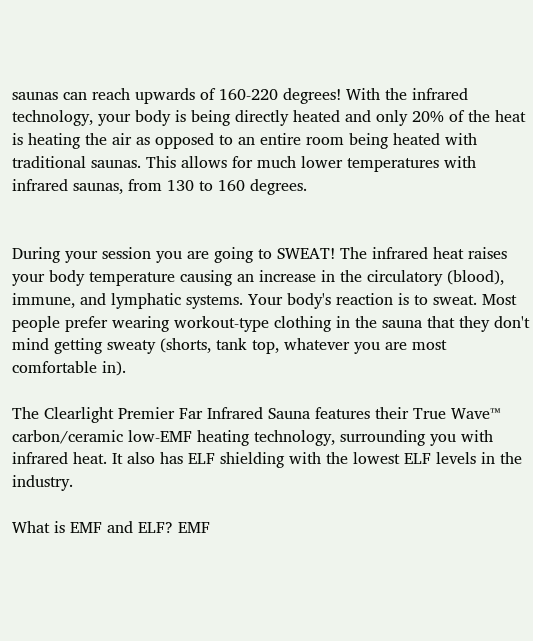saunas can reach upwards of 160-220 degrees! With the infrared technology, your body is being directly heated and only 20% of the heat is heating the air as opposed to an entire room being heated with traditional saunas. This allows for much lower temperatures with infrared saunas, from 130 to 160 degrees.


During your session you are going to SWEAT! The infrared heat raises your body temperature causing an increase in the circulatory (blood), immune, and lymphatic systems. Your body's reaction is to sweat. Most people prefer wearing workout-type clothing in the sauna that they don't mind getting sweaty (shorts, tank top, whatever you are most comfortable in).

The Clearlight Premier Far Infrared Sauna features their True Wave™ carbon/ceramic low-EMF heating technology, surrounding you with infrared heat. It also has ELF shielding with the lowest ELF levels in the industry.

What is EMF and ELF? EMF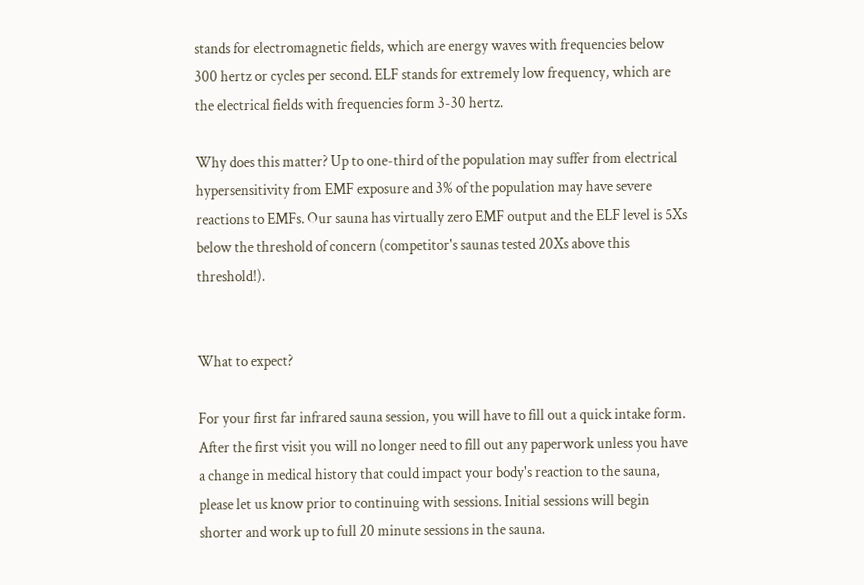stands for electromagnetic fields, which are energy waves with frequencies below 300 hertz or cycles per second. ELF stands for extremely low frequency, which are the electrical fields with frequencies form 3-30 hertz.

Why does this matter? Up to one-third of the population may suffer from electrical hypersensitivity from EMF exposure and 3% of the population may have severe reactions to EMFs. Our sauna has virtually zero EMF output and the ELF level is 5Xs below the threshold of concern (competitor's saunas tested 20Xs above this threshold!).


What to expect?

For your first far infrared sauna session, you will have to fill out a quick intake form. After the first visit you will no longer need to fill out any paperwork unless you have a change in medical history that could impact your body's reaction to the sauna, please let us know prior to continuing with sessions. Initial sessions will begin shorter and work up to full 20 minute sessions in the sauna.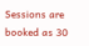Sessions are booked as 30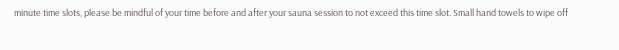minute time slots, please be mindful of your time before and after your sauna session to not exceed this time slot. Small hand towels to wipe off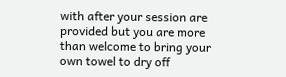with after your session are provided but you are more than welcome to bring your own towel to dry off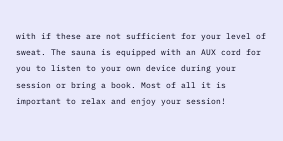with if these are not sufficient for your level of sweat. The sauna is equipped with an AUX cord for you to listen to your own device during your session or bring a book. Most of all it is important to relax and enjoy your session!